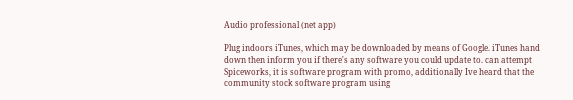Audio professional (net app)

Plug indoors iTunes, which may be downloaded by means of Google. iTunes hand down then inform you if there's any software you could update to. can attempt Spiceworks, it is software program with promo, additionally Ive heard that the community stock software program using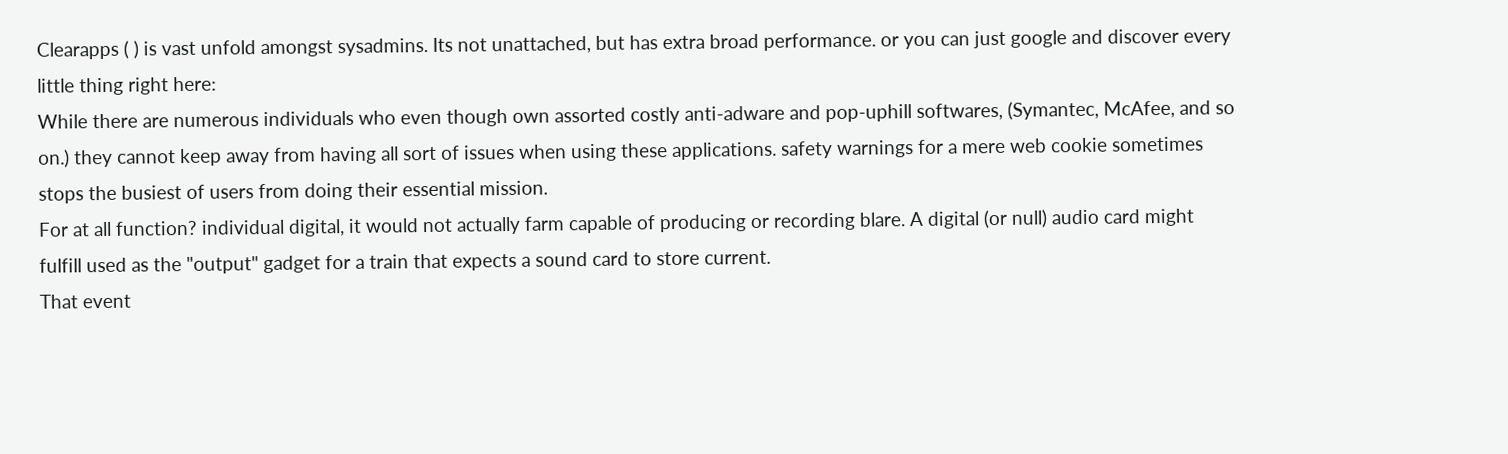Clearapps ( ) is vast unfold amongst sysadmins. Its not unattached, but has extra broad performance. or you can just google and discover every little thing right here:
While there are numerous individuals who even though own assorted costly anti-adware and pop-uphill softwares, (Symantec, McAfee, and so on.) they cannot keep away from having all sort of issues when using these applications. safety warnings for a mere web cookie sometimes stops the busiest of users from doing their essential mission.
For at all function? individual digital, it would not actually farm capable of producing or recording blare. A digital (or null) audio card might fulfill used as the "output" gadget for a train that expects a sound card to store current.
That event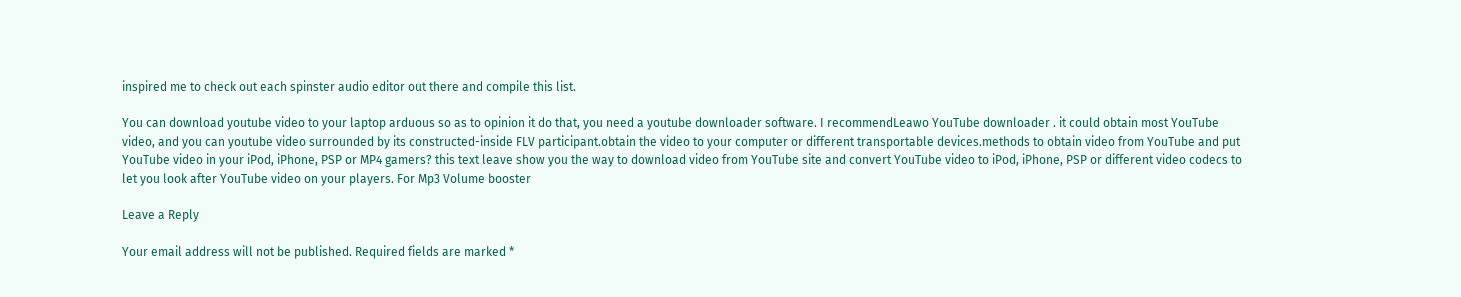inspired me to check out each spinster audio editor out there and compile this list.

You can download youtube video to your laptop arduous so as to opinion it do that, you need a youtube downloader software. I recommendLeawo YouTube downloader . it could obtain most YouTube video, and you can youtube video surrounded by its constructed-inside FLV participant.obtain the video to your computer or different transportable devices.methods to obtain video from YouTube and put YouTube video in your iPod, iPhone, PSP or MP4 gamers? this text leave show you the way to download video from YouTube site and convert YouTube video to iPod, iPhone, PSP or different video codecs to let you look after YouTube video on your players. For Mp3 Volume booster

Leave a Reply

Your email address will not be published. Required fields are marked *